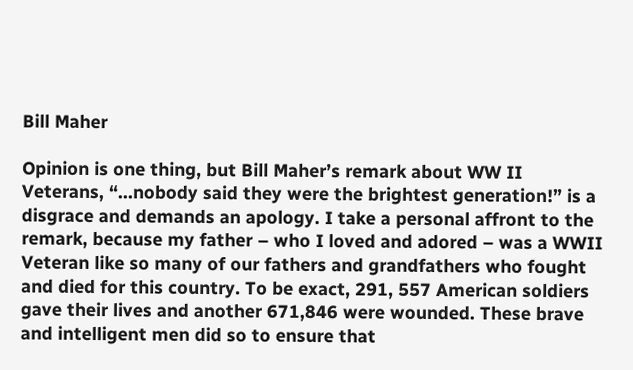Bill Maher

Opinion is one thing, but Bill Maher’s remark about WW II Veterans, “…nobody said they were the brightest generation!” is a disgrace and demands an apology. I take a personal affront to the remark, because my father – who I loved and adored – was a WWII Veteran like so many of our fathers and grandfathers who fought and died for this country. To be exact, 291, 557 American soldiers gave their lives and another 671,846 were wounded. These brave and intelligent men did so to ensure that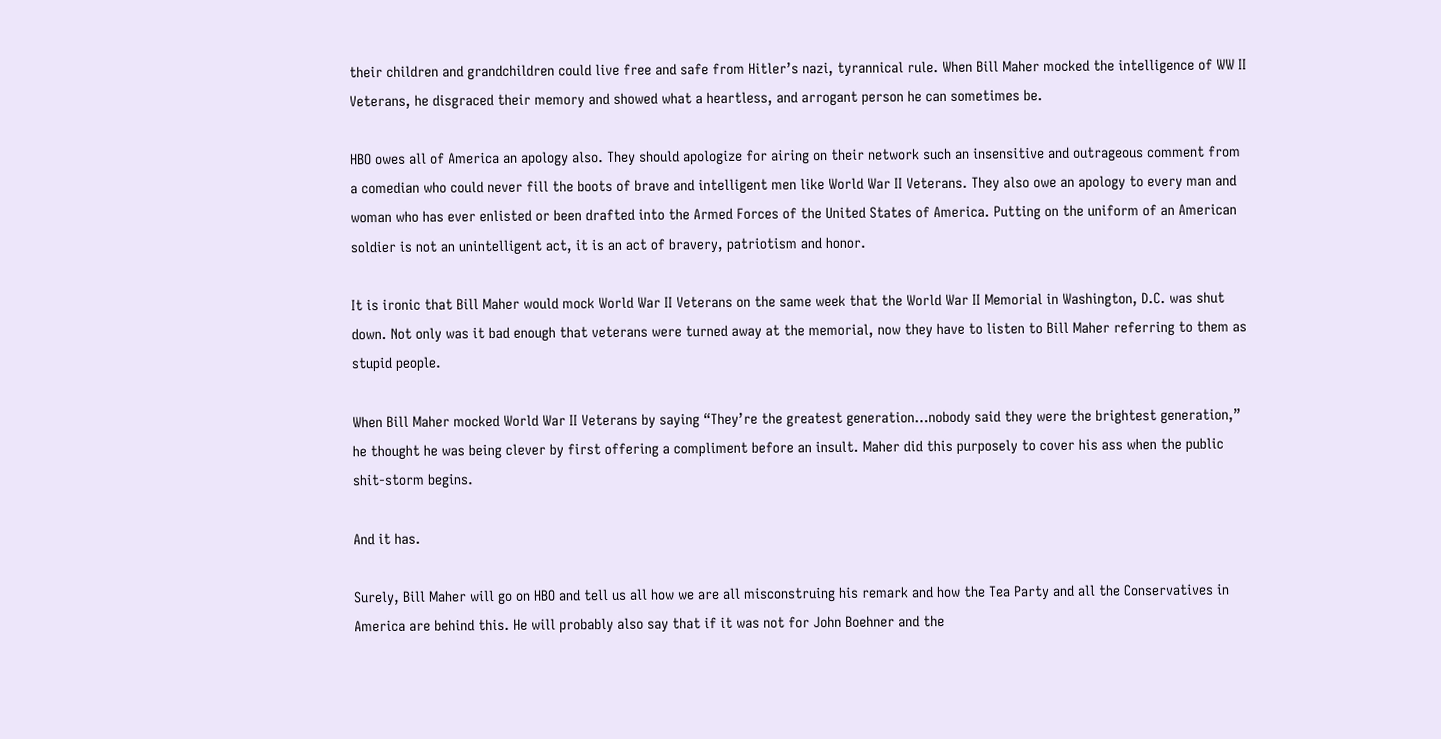their children and grandchildren could live free and safe from Hitler’s nazi, tyrannical rule. When Bill Maher mocked the intelligence of WW II Veterans, he disgraced their memory and showed what a heartless, and arrogant person he can sometimes be.

HBO owes all of America an apology also. They should apologize for airing on their network such an insensitive and outrageous comment from a comedian who could never fill the boots of brave and intelligent men like World War II Veterans. They also owe an apology to every man and woman who has ever enlisted or been drafted into the Armed Forces of the United States of America. Putting on the uniform of an American soldier is not an unintelligent act, it is an act of bravery, patriotism and honor.

It is ironic that Bill Maher would mock World War II Veterans on the same week that the World War II Memorial in Washington, D.C. was shut down. Not only was it bad enough that veterans were turned away at the memorial, now they have to listen to Bill Maher referring to them as stupid people.

When Bill Maher mocked World War II Veterans by saying “They’re the greatest generation…nobody said they were the brightest generation,” he thought he was being clever by first offering a compliment before an insult. Maher did this purposely to cover his ass when the public shit-storm begins.

And it has.

Surely, Bill Maher will go on HBO and tell us all how we are all misconstruing his remark and how the Tea Party and all the Conservatives in America are behind this. He will probably also say that if it was not for John Boehner and the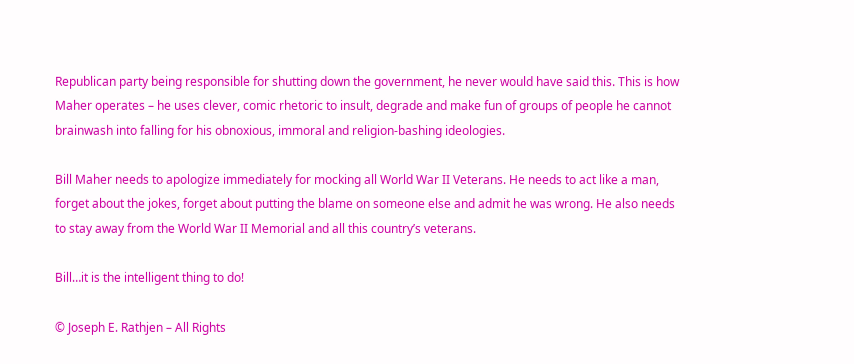Republican party being responsible for shutting down the government, he never would have said this. This is how Maher operates – he uses clever, comic rhetoric to insult, degrade and make fun of groups of people he cannot brainwash into falling for his obnoxious, immoral and religion-bashing ideologies.

Bill Maher needs to apologize immediately for mocking all World War II Veterans. He needs to act like a man, forget about the jokes, forget about putting the blame on someone else and admit he was wrong. He also needs to stay away from the World War II Memorial and all this country’s veterans.

Bill…it is the intelligent thing to do!

© Joseph E. Rathjen – All Rights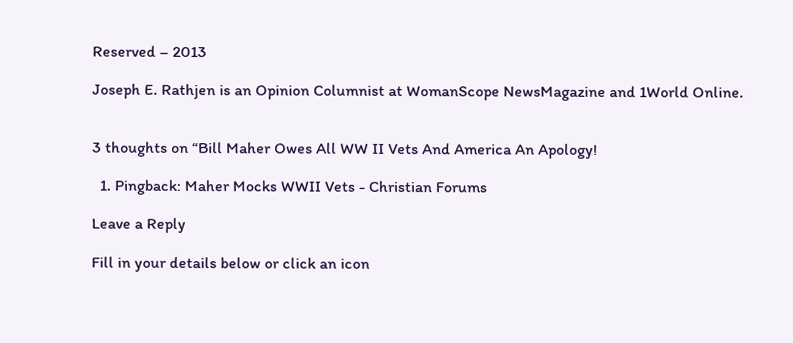Reserved – 2013

Joseph E. Rathjen is an Opinion Columnist at WomanScope NewsMagazine and 1World Online.


3 thoughts on “Bill Maher Owes All WW II Vets And America An Apology!

  1. Pingback: Maher Mocks WWII Vets - Christian Forums

Leave a Reply

Fill in your details below or click an icon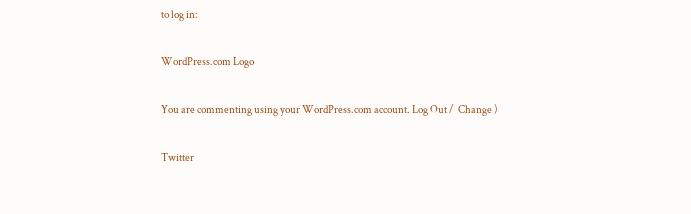to log in:

WordPress.com Logo

You are commenting using your WordPress.com account. Log Out /  Change )

Twitter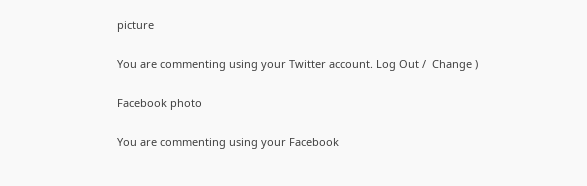picture

You are commenting using your Twitter account. Log Out /  Change )

Facebook photo

You are commenting using your Facebook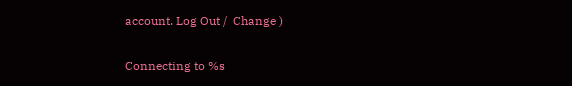account. Log Out /  Change )

Connecting to %s